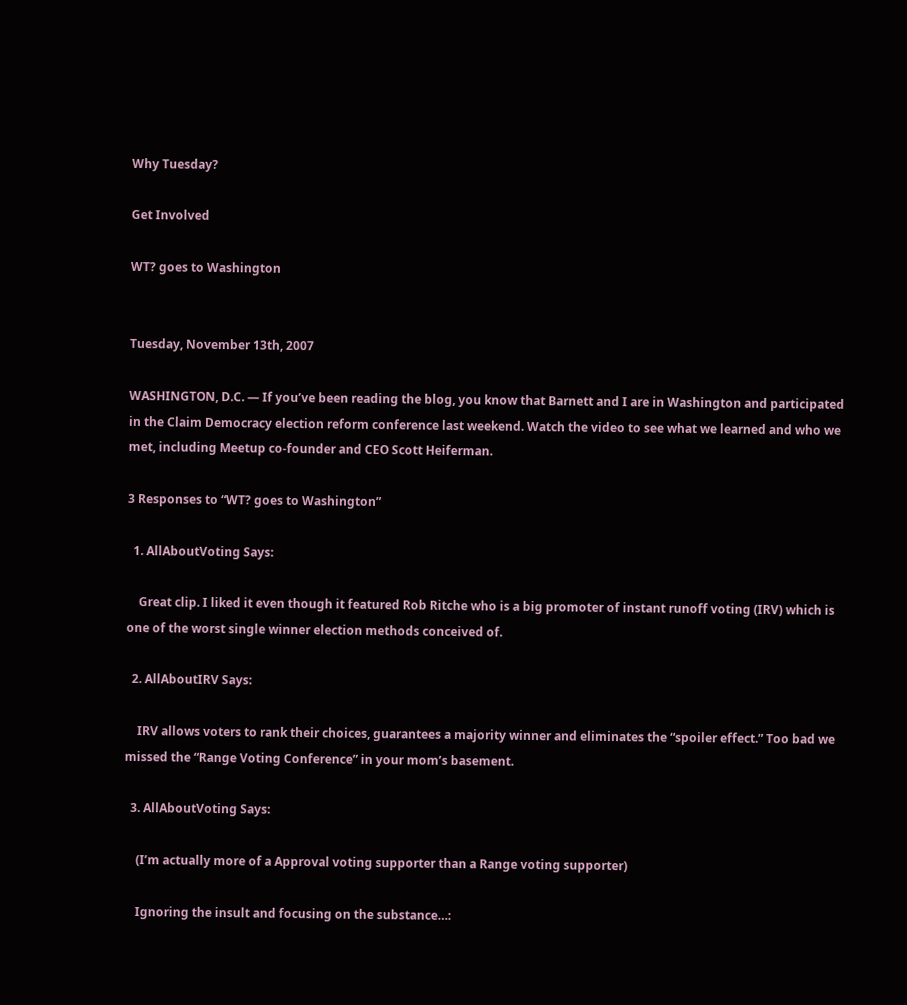Why Tuesday?

Get Involved

WT? goes to Washington


Tuesday, November 13th, 2007

WASHINGTON, D.C. — If you’ve been reading the blog, you know that Barnett and I are in Washington and participated in the Claim Democracy election reform conference last weekend. Watch the video to see what we learned and who we met, including Meetup co-founder and CEO Scott Heiferman.

3 Responses to “WT? goes to Washington”

  1. AllAboutVoting Says:

    Great clip. I liked it even though it featured Rob Ritche who is a big promoter of instant runoff voting (IRV) which is one of the worst single winner election methods conceived of.

  2. AllAboutIRV Says:

    IRV allows voters to rank their choices, guarantees a majority winner and eliminates the “spoiler effect.” Too bad we missed the “Range Voting Conference” in your mom’s basement.

  3. AllAboutVoting Says:

    (I’m actually more of a Approval voting supporter than a Range voting supporter)

    Ignoring the insult and focusing on the substance…: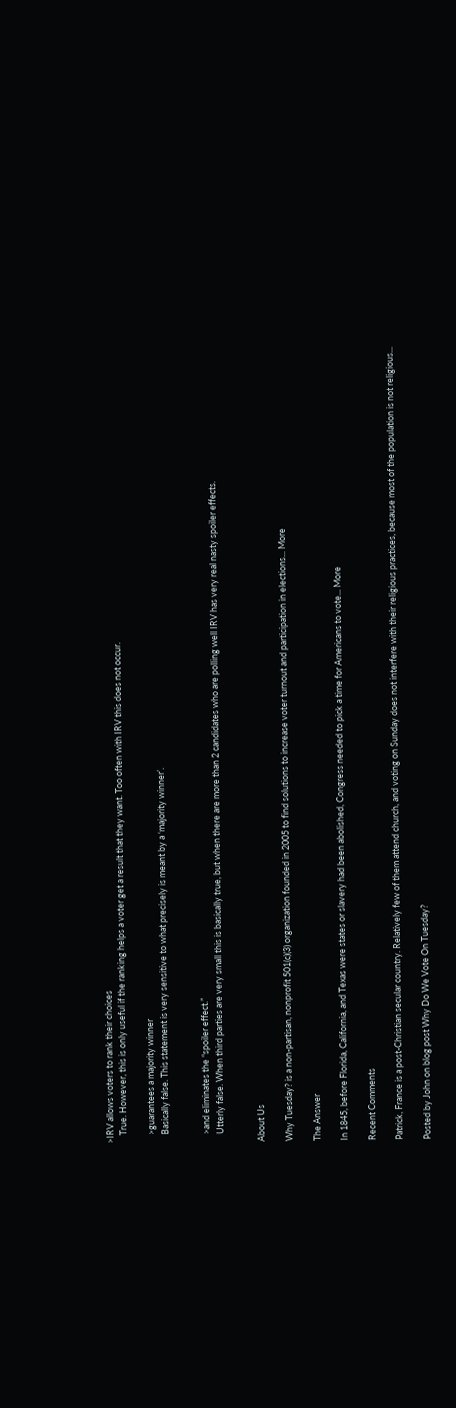>IRV allows voters to rank their choices
    True. However, this is only useful if the ranking helps a voter get a result that they want. Too often with IRV this does not occur.

    >guarantees a majority winner
    Basically false. This statement is very sensitive to what precisely is meant by a ‘majority winner’.


    >and eliminates the “spoiler effect.”
    Utterly false. When third parties are very small this is basically true, but when there are more than 2 candidates who are polling well IRV has very real nasty spoiler effects.


About Us

Why Tuesday? is a non-partisan, nonprofit 501(c)(3) organization founded in 2005 to find solutions to increase voter turnout and participation in elections... More

The Answer

In 1845, before Florida, California, and Texas were states or slavery had been abolished, Congress needed to pick a time for Americans to vote... More

Recent Comments

Patrick, France is a post-Christian secular country. Relatively few of them attend church, and voting on Sunday does not interfere with their religious practices, because most of the population is not religious...

Posted by John on blog post Why Do We Vote On Tuesday?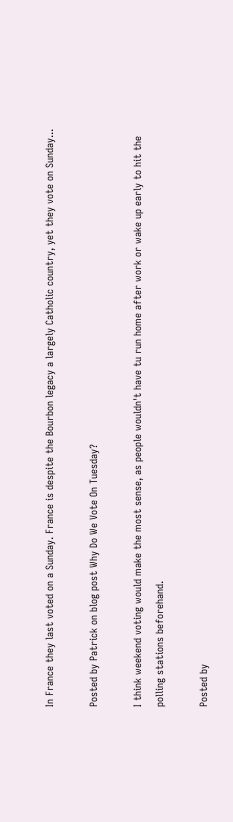In France they last voted on a Sunday. France is despite the Bourbon legacy a largely Catholic country, yet they vote on Sunday...

Posted by Patrick on blog post Why Do We Vote On Tuesday?

I think weekend voting would make the most sense, as people wouldn't have tu run home after work or wake up early to hit the polling stations beforehand.

Posted by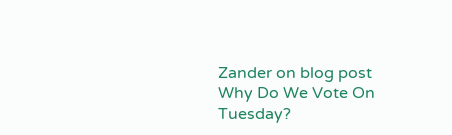Zander on blog post Why Do We Vote On Tuesday?